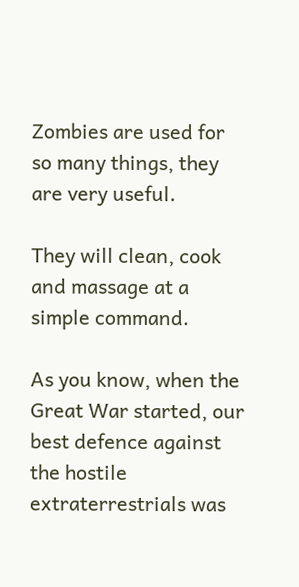Zombies are used for so many things, they are very useful.

They will clean, cook and massage at a simple command.

As you know, when the Great War started, our best defence against the hostile extraterrestrials was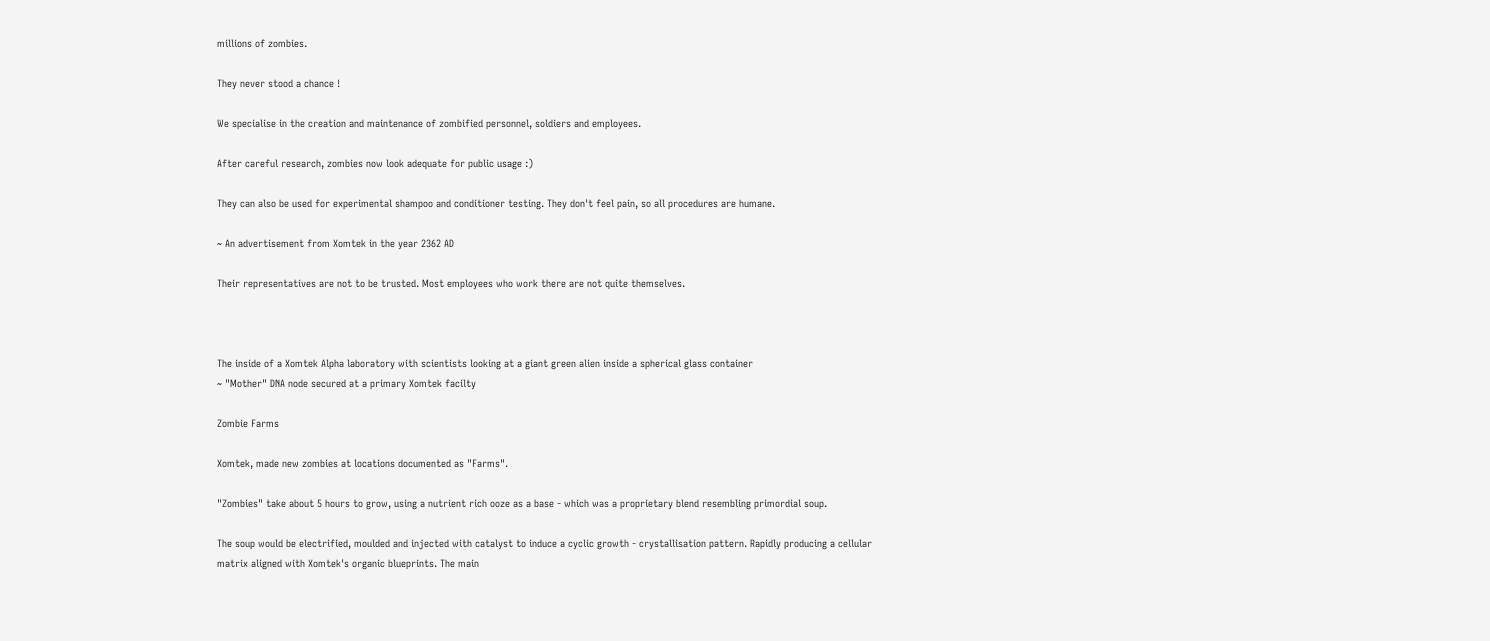millions of zombies.

They never stood a chance !

We specialise in the creation and maintenance of zombified personnel, soldiers and employees.

After careful research, zombies now look adequate for public usage :)

They can also be used for experimental shampoo and conditioner testing. They don't feel pain, so all procedures are humane.

~ An advertisement from Xomtek in the year 2362 AD

Their representatives are not to be trusted. Most employees who work there are not quite themselves.



The inside of a Xomtek Alpha laboratory with scientists looking at a giant green alien inside a spherical glass container
~ "Mother" DNA node secured at a primary Xomtek facilty

Zombie Farms

Xomtek, made new zombies at locations documented as "Farms".

"Zombies" take about 5 hours to grow, using a nutrient rich ooze as a base - which was a proprietary blend resembling primordial soup.

The soup would be electrified, moulded and injected with catalyst to induce a cyclic growth - crystallisation pattern. Rapidly producing a cellular matrix aligned with Xomtek's organic blueprints. The main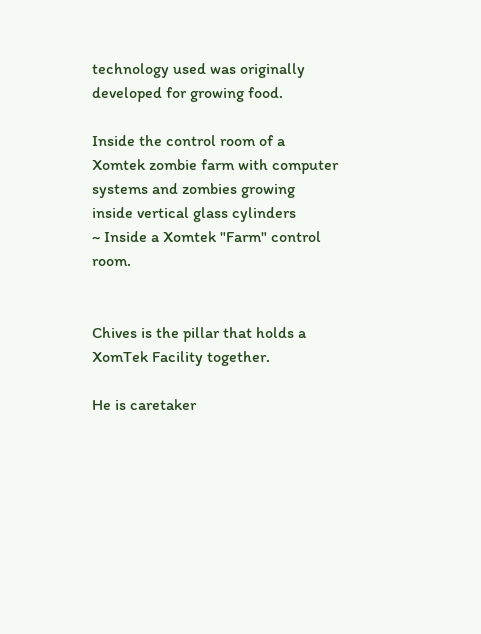technology used was originally developed for growing food.

Inside the control room of a Xomtek zombie farm with computer systems and zombies growing inside vertical glass cylinders
~ Inside a Xomtek "Farm" control room.


Chives is the pillar that holds a XomTek Facility together.

He is caretaker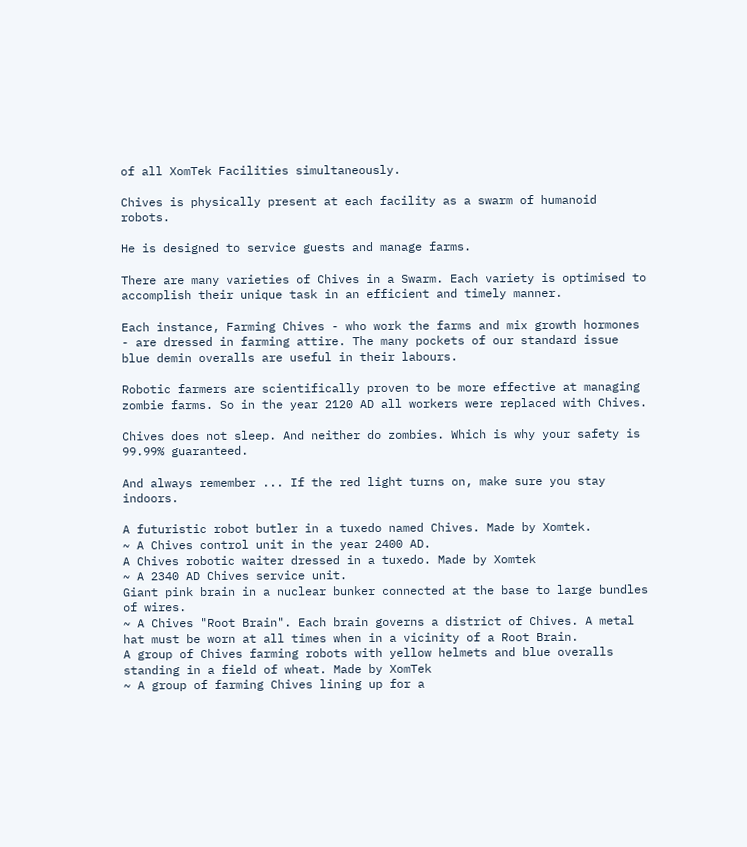of all XomTek Facilities simultaneously.

Chives is physically present at each facility as a swarm of humanoid robots.

He is designed to service guests and manage farms.

There are many varieties of Chives in a Swarm. Each variety is optimised to accomplish their unique task in an efficient and timely manner.

Each instance, Farming Chives - who work the farms and mix growth hormones - are dressed in farming attire. The many pockets of our standard issue blue demin overalls are useful in their labours.

Robotic farmers are scientifically proven to be more effective at managing zombie farms. So in the year 2120 AD all workers were replaced with Chives.

Chives does not sleep. And neither do zombies. Which is why your safety is 99.99% guaranteed.

And always remember ... If the red light turns on, make sure you stay indoors.

A futuristic robot butler in a tuxedo named Chives. Made by Xomtek.
~ A Chives control unit in the year 2400 AD.
A Chives robotic waiter dressed in a tuxedo. Made by Xomtek
~ A 2340 AD Chives service unit.
Giant pink brain in a nuclear bunker connected at the base to large bundles of wires.
~ A Chives "Root Brain". Each brain governs a district of Chives. A metal hat must be worn at all times when in a vicinity of a Root Brain.
A group of Chives farming robots with yellow helmets and blue overalls standing in a field of wheat. Made by XomTek
~ A group of farming Chives lining up for a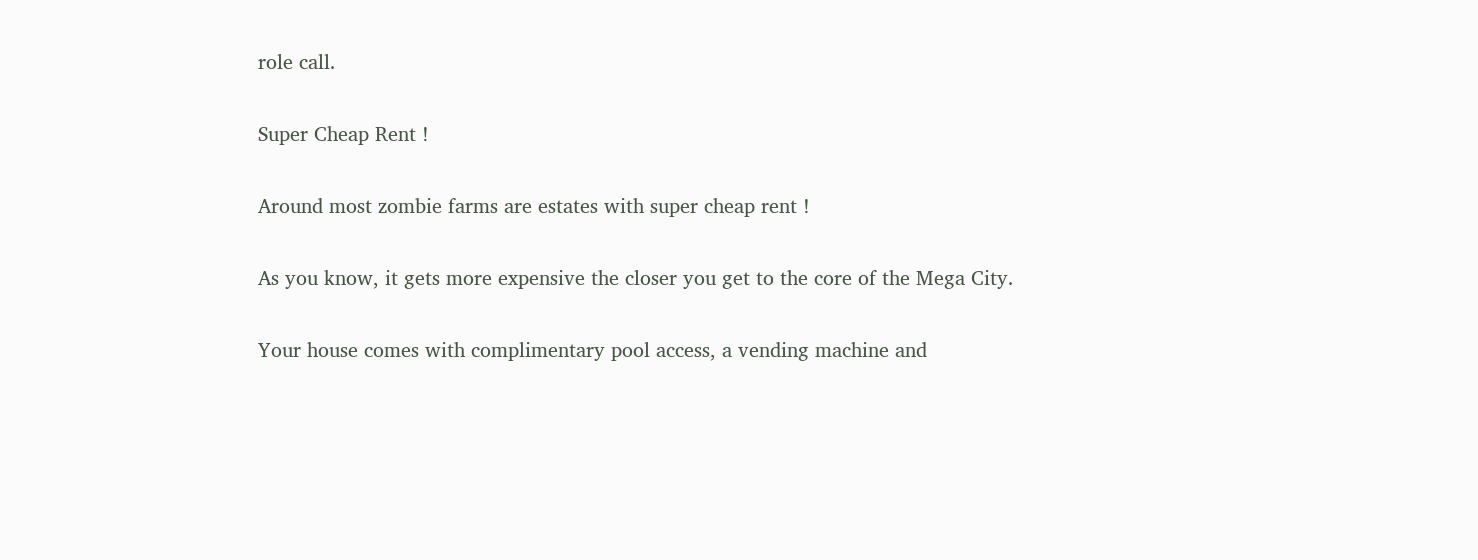role call.

Super Cheap Rent !

Around most zombie farms are estates with super cheap rent !

As you know, it gets more expensive the closer you get to the core of the Mega City.

Your house comes with complimentary pool access, a vending machine and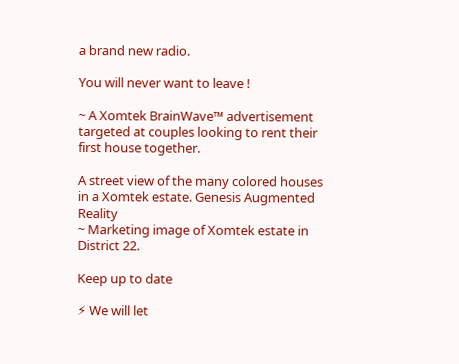a brand new radio.

You will never want to leave !

~ A Xomtek BrainWave™ advertisement targeted at couples looking to rent their first house together.

A street view of the many colored houses in a Xomtek estate. Genesis Augmented Reality
~ Marketing image of Xomtek estate in District 22.

Keep up to date

⚡ We will let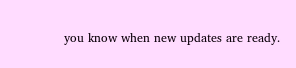you know when new updates are ready.